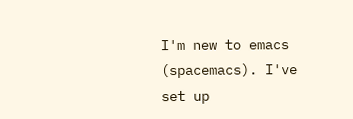I'm new to emacs (spacemacs). I've set up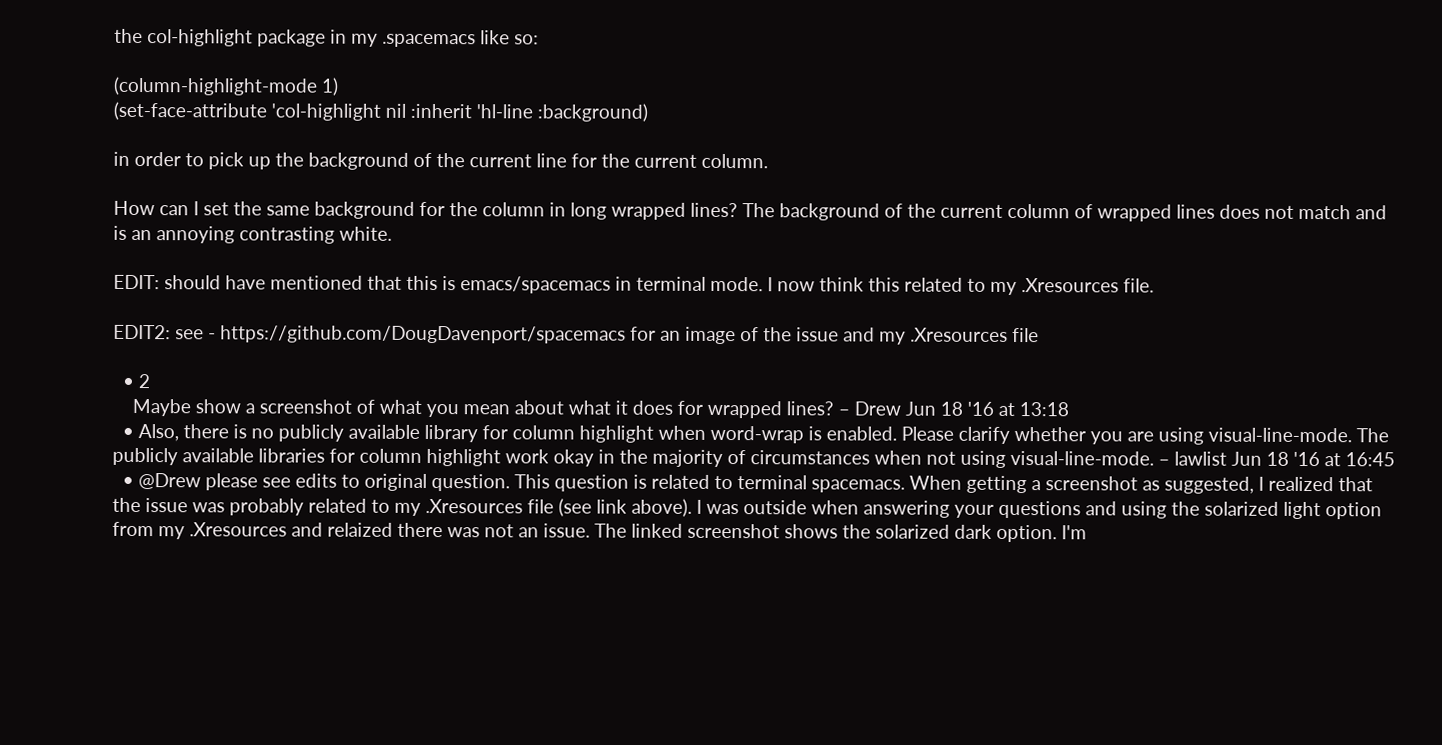the col-highlight package in my .spacemacs like so:

(column-highlight-mode 1)
(set-face-attribute 'col-highlight nil :inherit 'hl-line :background)

in order to pick up the background of the current line for the current column.

How can I set the same background for the column in long wrapped lines? The background of the current column of wrapped lines does not match and is an annoying contrasting white.

EDIT: should have mentioned that this is emacs/spacemacs in terminal mode. I now think this related to my .Xresources file.

EDIT2: see - https://github.com/DougDavenport/spacemacs for an image of the issue and my .Xresources file

  • 2
    Maybe show a screenshot of what you mean about what it does for wrapped lines? – Drew Jun 18 '16 at 13:18
  • Also, there is no publicly available library for column highlight when word-wrap is enabled. Please clarify whether you are using visual-line-mode. The publicly available libraries for column highlight work okay in the majority of circumstances when not using visual-line-mode. – lawlist Jun 18 '16 at 16:45
  • @Drew please see edits to original question. This question is related to terminal spacemacs. When getting a screenshot as suggested, I realized that the issue was probably related to my .Xresources file (see link above). I was outside when answering your questions and using the solarized light option from my .Xresources and relaized there was not an issue. The linked screenshot shows the solarized dark option. I'm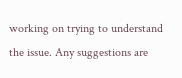working on trying to understand the issue. Any suggestions are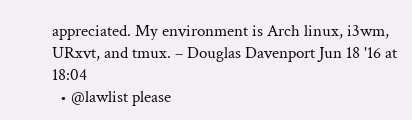appreciated. My environment is Arch linux, i3wm, URxvt, and tmux. – Douglas Davenport Jun 18 '16 at 18:04
  • @lawlist please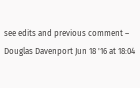see edits and previous comment – Douglas Davenport Jun 18 '16 at 18:04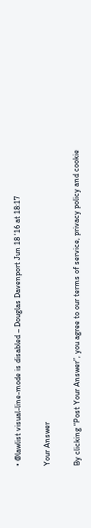• @lawlist visual-line-mode is disabled – Douglas Davenport Jun 18 '16 at 18:17

Your Answer

By clicking “Post Your Answer”, you agree to our terms of service, privacy policy and cookie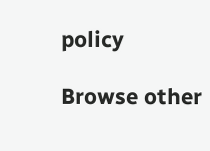policy

Browse other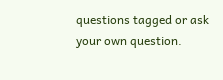questions tagged or ask your own question.